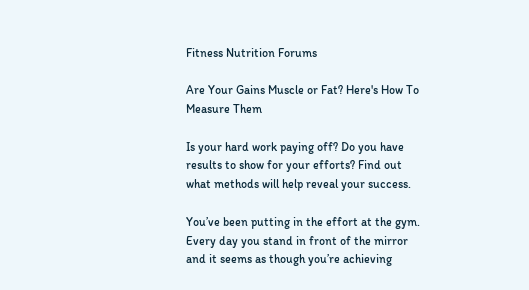Fitness Nutrition Forums

Are Your Gains Muscle or Fat? Here's How To Measure Them

Is your hard work paying off? Do you have results to show for your efforts? Find out what methods will help reveal your success.

You’ve been putting in the effort at the gym. Every day you stand in front of the mirror and it seems as though you’re achieving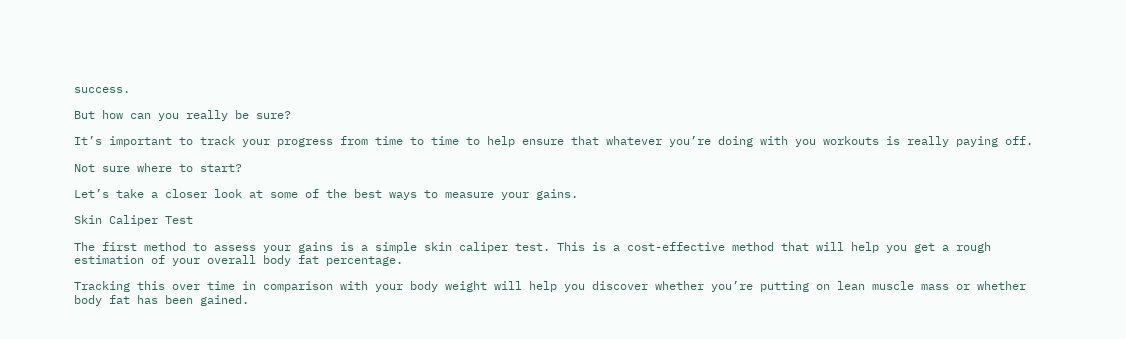success.

But how can you really be sure?

It’s important to track your progress from time to time to help ensure that whatever you’re doing with you workouts is really paying off.

Not sure where to start?

Let’s take a closer look at some of the best ways to measure your gains.

Skin Caliper Test

The first method to assess your gains is a simple skin caliper test. This is a cost-effective method that will help you get a rough estimation of your overall body fat percentage.

Tracking this over time in comparison with your body weight will help you discover whether you’re putting on lean muscle mass or whether body fat has been gained.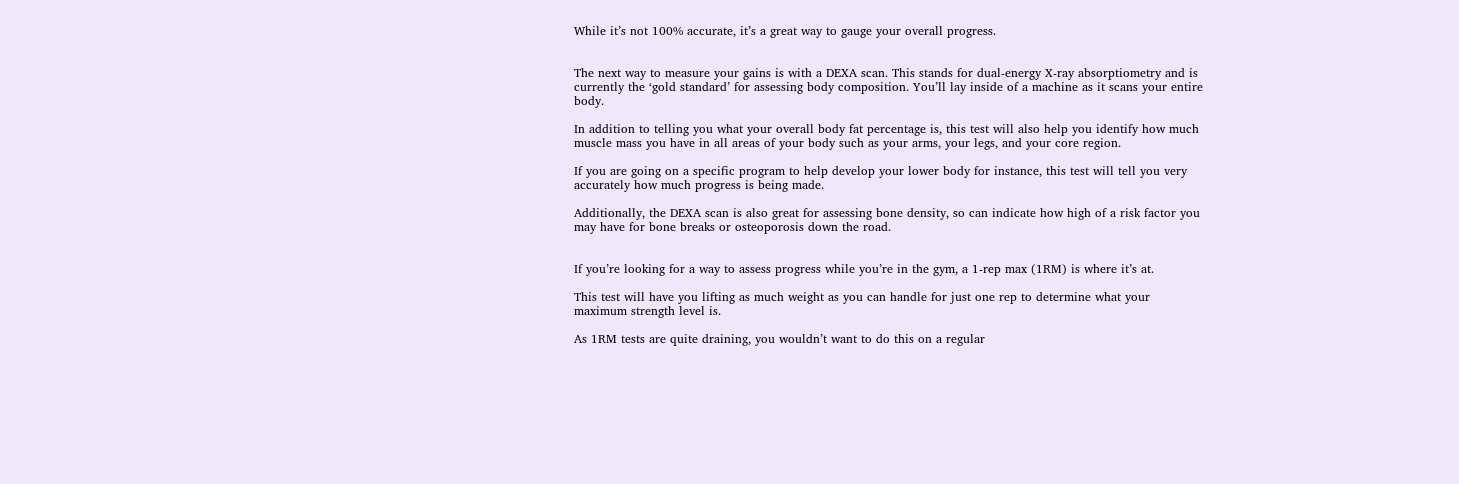While it’s not 100% accurate, it’s a great way to gauge your overall progress.


The next way to measure your gains is with a DEXA scan. This stands for dual-energy X-ray absorptiometry and is currently the ‘gold standard’ for assessing body composition. You’ll lay inside of a machine as it scans your entire body.

In addition to telling you what your overall body fat percentage is, this test will also help you identify how much muscle mass you have in all areas of your body such as your arms, your legs, and your core region.

If you are going on a specific program to help develop your lower body for instance, this test will tell you very accurately how much progress is being made.

Additionally, the DEXA scan is also great for assessing bone density, so can indicate how high of a risk factor you may have for bone breaks or osteoporosis down the road.


If you’re looking for a way to assess progress while you’re in the gym, a 1-rep max (1RM) is where it’s at.

This test will have you lifting as much weight as you can handle for just one rep to determine what your maximum strength level is.

As 1RM tests are quite draining, you wouldn’t want to do this on a regular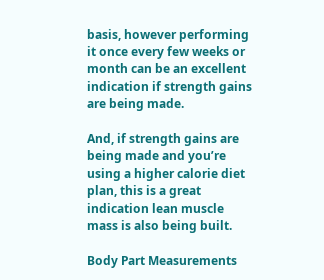basis, however performing it once every few weeks or month can be an excellent indication if strength gains are being made.

And, if strength gains are being made and you’re using a higher calorie diet plan, this is a great indication lean muscle mass is also being built.

Body Part Measurements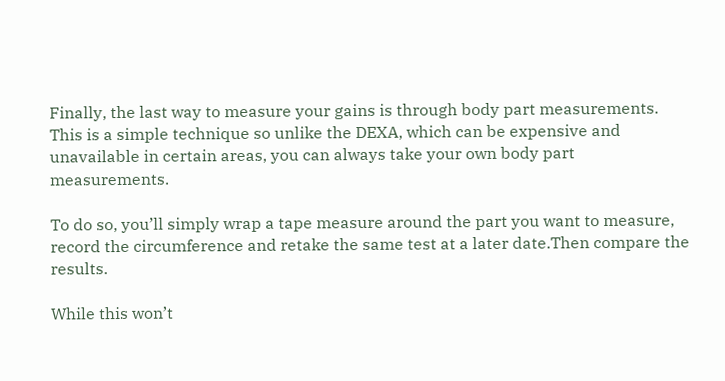Finally, the last way to measure your gains is through body part measurements. This is a simple technique so unlike the DEXA, which can be expensive and unavailable in certain areas, you can always take your own body part measurements.

To do so, you’ll simply wrap a tape measure around the part you want to measure, record the circumference and retake the same test at a later date.Then compare the results.

While this won’t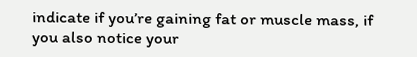indicate if you’re gaining fat or muscle mass, if you also notice your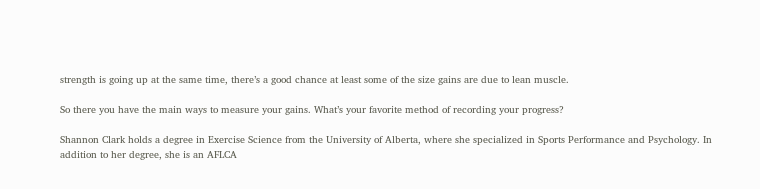strength is going up at the same time, there’s a good chance at least some of the size gains are due to lean muscle.

So there you have the main ways to measure your gains. What’s your favorite method of recording your progress?

Shannon Clark holds a degree in Exercise Science from the University of Alberta, where she specialized in Sports Performance and Psychology. In addition to her degree, she is an AFLCA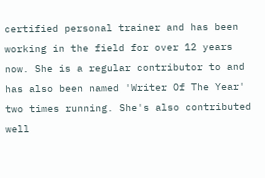certified personal trainer and has been working in the field for over 12 years now. She is a regular contributor to and has also been named 'Writer Of The Year' two times running. She's also contributed well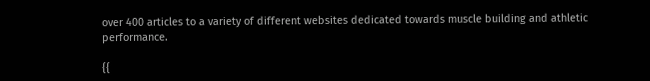over 400 articles to a variety of different websites dedicated towards muscle building and athletic performance.

{{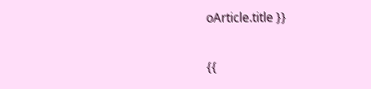oArticle.title }}

{{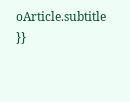oArticle.subtitle }}